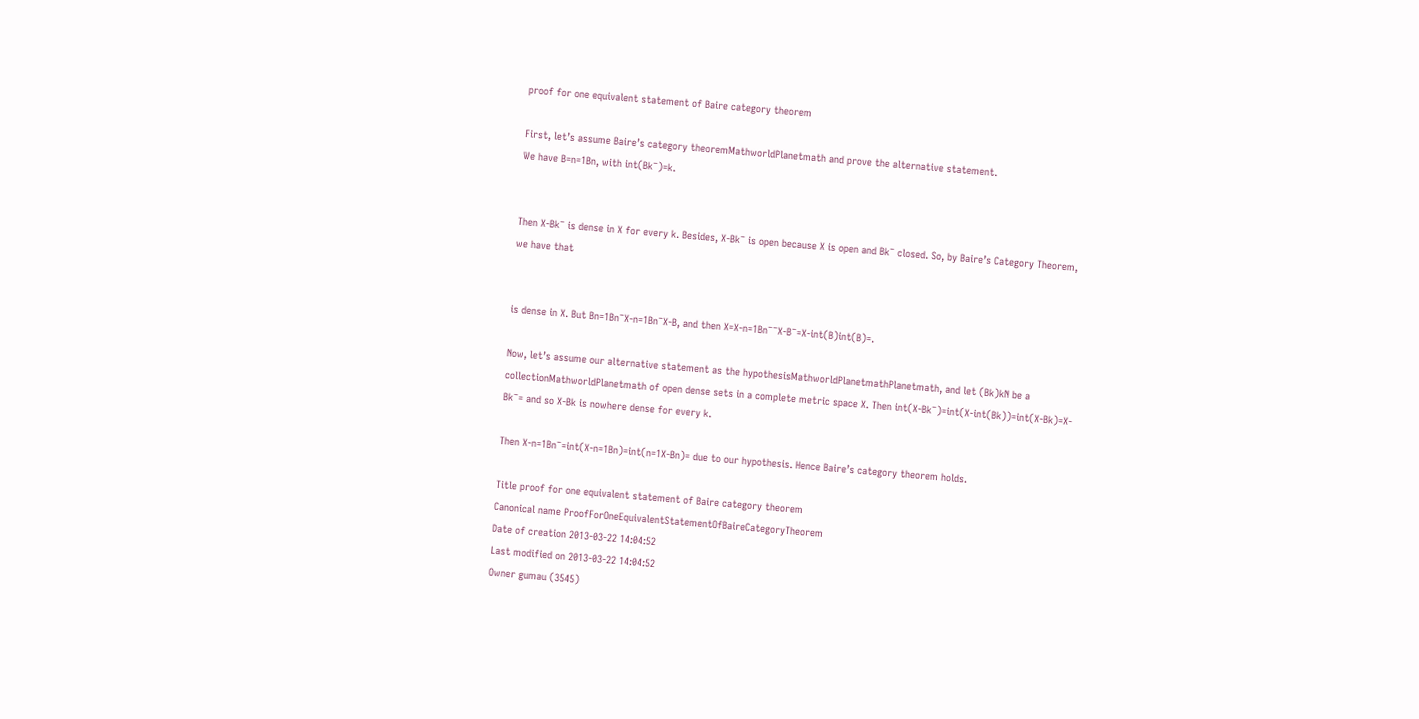proof for one equivalent statement of Baire category theorem

First, let’s assume Baire’s category theoremMathworldPlanetmath and prove the alternative statement.
We have B=n=1Bn, with int(Bk¯)=k.


Then X-Bk¯ is dense in X for every k. Besides, X-Bk¯ is open because X is open and Bk¯ closed. So, by Baire’s Category Theorem, we have that


is dense in X. But Bn=1Bn¯X-n=1Bn¯X-B, and then X=X-n=1Bn¯¯X-B¯=X-int(B)int(B)=.

Now, let’s assume our alternative statement as the hypothesisMathworldPlanetmathPlanetmath, and let (Bk)kN be a collectionMathworldPlanetmath of open dense sets in a complete metric space X. Then int(X-Bk¯)=int(X-int(Bk))=int(X-Bk)=X-Bk¯= and so X-Bk is nowhere dense for every k.

Then X-n=1Bn¯=int(X-n=1Bn)=int(n=1X-Bn)= due to our hypothesis. Hence Baire’s category theorem holds.

Title proof for one equivalent statement of Baire category theorem
Canonical name ProofForOneEquivalentStatementOfBaireCategoryTheorem
Date of creation 2013-03-22 14:04:52
Last modified on 2013-03-22 14:04:52
Owner gumau (3545)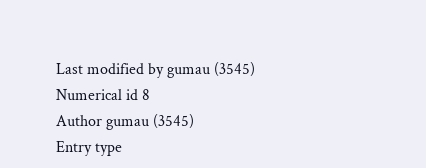Last modified by gumau (3545)
Numerical id 8
Author gumau (3545)
Entry type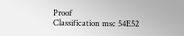Proof
Classification msc 54E52